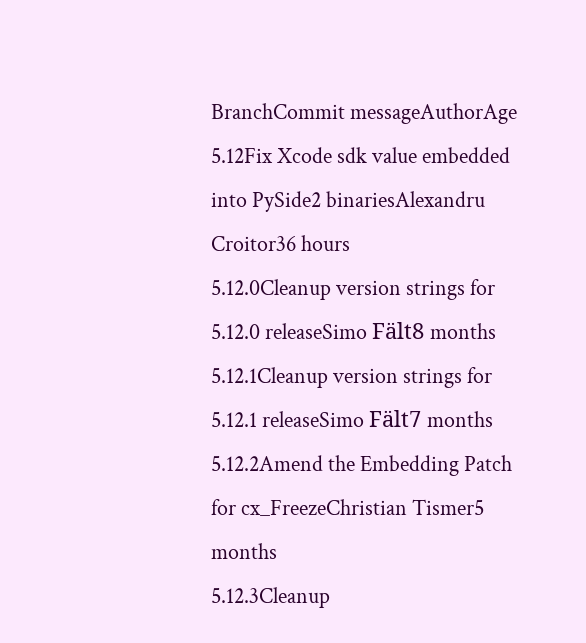BranchCommit messageAuthorAge
5.12Fix Xcode sdk value embedded into PySide2 binariesAlexandru Croitor36 hours
5.12.0Cleanup version strings for 5.12.0 releaseSimo Fält8 months
5.12.1Cleanup version strings for 5.12.1 releaseSimo Fält7 months
5.12.2Amend the Embedding Patch for cx_FreezeChristian Tismer5 months
5.12.3Cleanup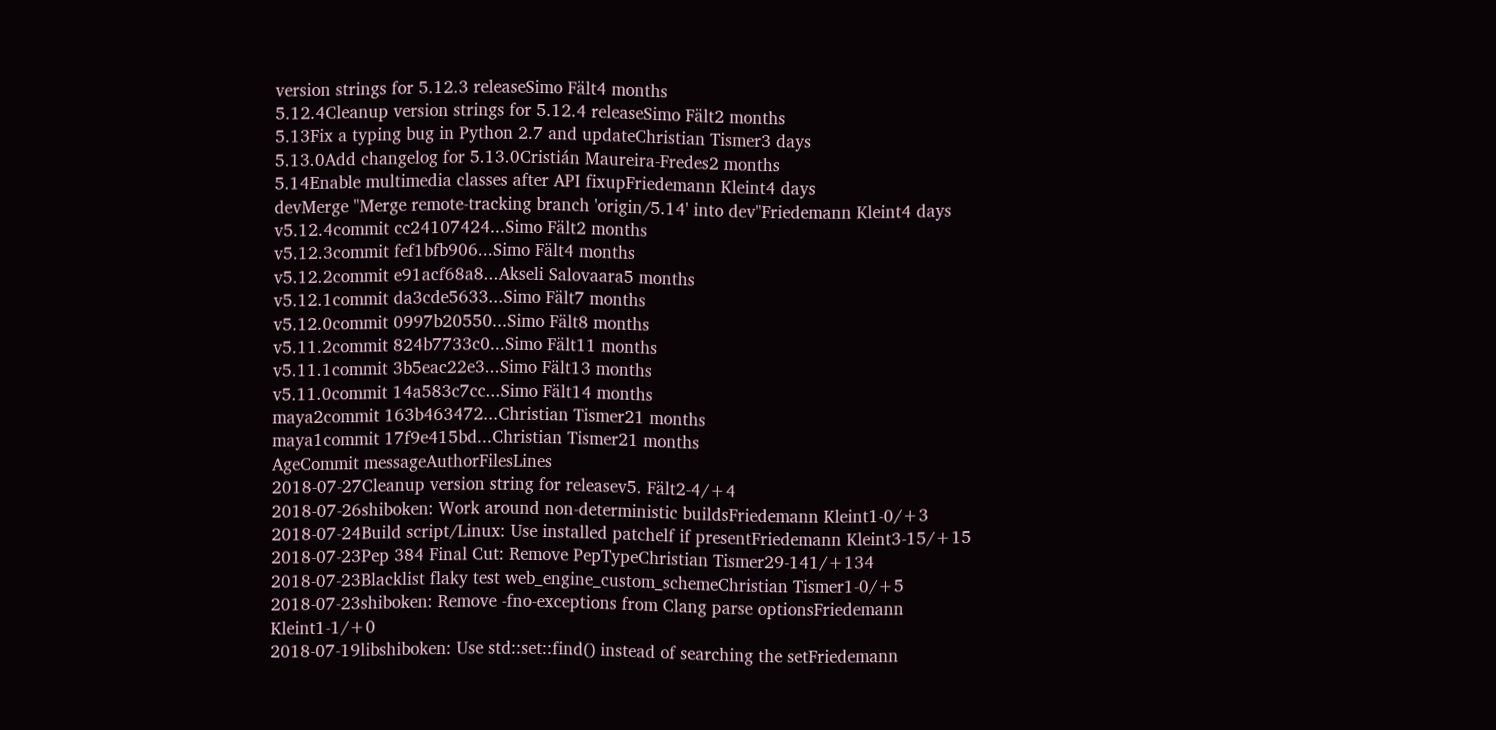version strings for 5.12.3 releaseSimo Fält4 months
5.12.4Cleanup version strings for 5.12.4 releaseSimo Fält2 months
5.13Fix a typing bug in Python 2.7 and updateChristian Tismer3 days
5.13.0Add changelog for 5.13.0Cristián Maureira-Fredes2 months
5.14Enable multimedia classes after API fixupFriedemann Kleint4 days
devMerge "Merge remote-tracking branch 'origin/5.14' into dev"Friedemann Kleint4 days
v5.12.4commit cc24107424...Simo Fält2 months
v5.12.3commit fef1bfb906...Simo Fält4 months
v5.12.2commit e91acf68a8...Akseli Salovaara5 months
v5.12.1commit da3cde5633...Simo Fält7 months
v5.12.0commit 0997b20550...Simo Fält8 months
v5.11.2commit 824b7733c0...Simo Fält11 months
v5.11.1commit 3b5eac22e3...Simo Fält13 months
v5.11.0commit 14a583c7cc...Simo Fält14 months
maya2commit 163b463472...Christian Tismer21 months
maya1commit 17f9e415bd...Christian Tismer21 months
AgeCommit messageAuthorFilesLines
2018-07-27Cleanup version string for releasev5. Fält2-4/+4
2018-07-26shiboken: Work around non-deterministic buildsFriedemann Kleint1-0/+3
2018-07-24Build script/Linux: Use installed patchelf if presentFriedemann Kleint3-15/+15
2018-07-23Pep 384 Final Cut: Remove PepTypeChristian Tismer29-141/+134
2018-07-23Blacklist flaky test web_engine_custom_schemeChristian Tismer1-0/+5
2018-07-23shiboken: Remove -fno-exceptions from Clang parse optionsFriedemann Kleint1-1/+0
2018-07-19libshiboken: Use std::set::find() instead of searching the setFriedemann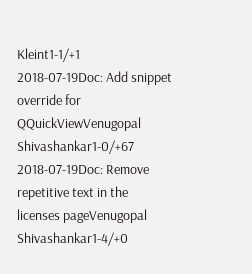Kleint1-1/+1
2018-07-19Doc: Add snippet override for QQuickViewVenugopal Shivashankar1-0/+67
2018-07-19Doc: Remove repetitive text in the licenses pageVenugopal Shivashankar1-4/+0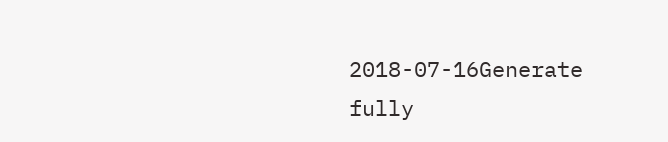2018-07-16Generate fully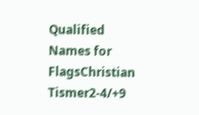Qualified Names for FlagsChristian Tismer2-4/+9